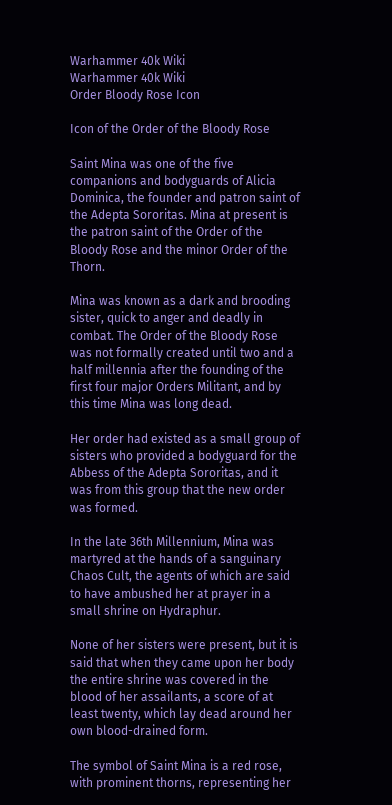Warhammer 40k Wiki
Warhammer 40k Wiki
Order Bloody Rose Icon

Icon of the Order of the Bloody Rose

Saint Mina was one of the five companions and bodyguards of Alicia Dominica, the founder and patron saint of the Adepta Sororitas. Mina at present is the patron saint of the Order of the Bloody Rose and the minor Order of the Thorn.

Mina was known as a dark and brooding sister, quick to anger and deadly in combat. The Order of the Bloody Rose was not formally created until two and a half millennia after the founding of the first four major Orders Militant, and by this time Mina was long dead.

Her order had existed as a small group of sisters who provided a bodyguard for the Abbess of the Adepta Sororitas, and it was from this group that the new order was formed.

In the late 36th Millennium, Mina was martyred at the hands of a sanguinary Chaos Cult, the agents of which are said to have ambushed her at prayer in a small shrine on Hydraphur.

None of her sisters were present, but it is said that when they came upon her body the entire shrine was covered in the blood of her assailants, a score of at least twenty, which lay dead around her own blood-drained form.

The symbol of Saint Mina is a red rose, with prominent thorns, representing her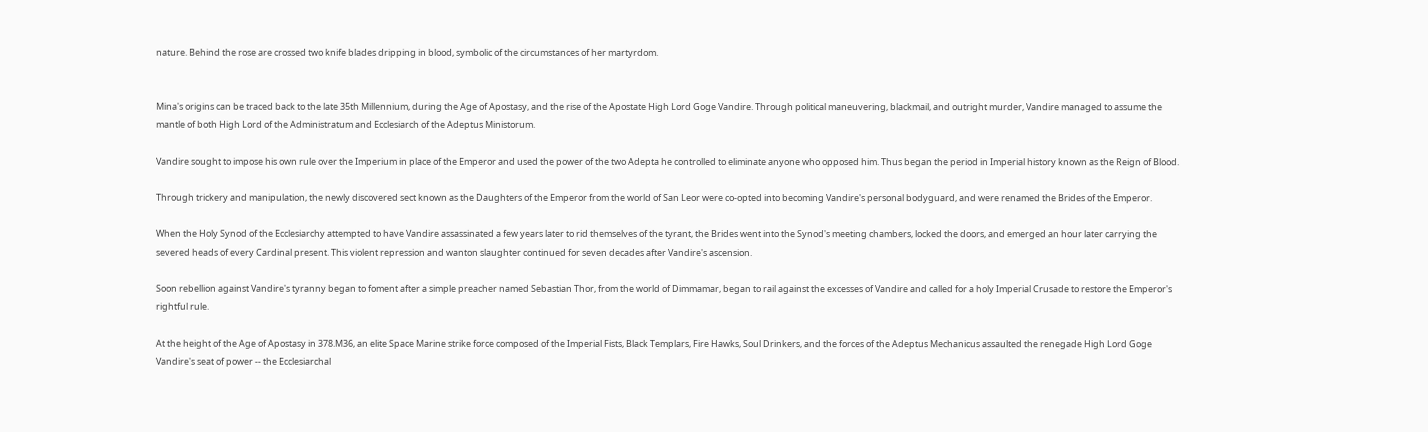nature. Behind the rose are crossed two knife blades dripping in blood, symbolic of the circumstances of her martyrdom.


Mina's origins can be traced back to the late 35th Millennium, during the Age of Apostasy, and the rise of the Apostate High Lord Goge Vandire. Through political maneuvering, blackmail, and outright murder, Vandire managed to assume the mantle of both High Lord of the Administratum and Ecclesiarch of the Adeptus Ministorum.

Vandire sought to impose his own rule over the Imperium in place of the Emperor and used the power of the two Adepta he controlled to eliminate anyone who opposed him. Thus began the period in Imperial history known as the Reign of Blood.

Through trickery and manipulation, the newly discovered sect known as the Daughters of the Emperor from the world of San Leor were co-opted into becoming Vandire's personal bodyguard, and were renamed the Brides of the Emperor.

When the Holy Synod of the Ecclesiarchy attempted to have Vandire assassinated a few years later to rid themselves of the tyrant, the Brides went into the Synod's meeting chambers, locked the doors, and emerged an hour later carrying the severed heads of every Cardinal present. This violent repression and wanton slaughter continued for seven decades after Vandire's ascension.

Soon rebellion against Vandire's tyranny began to foment after a simple preacher named Sebastian Thor, from the world of Dimmamar, began to rail against the excesses of Vandire and called for a holy Imperial Crusade to restore the Emperor's rightful rule.

At the height of the Age of Apostasy in 378.M36, an elite Space Marine strike force composed of the Imperial Fists, Black Templars, Fire Hawks, Soul Drinkers, and the forces of the Adeptus Mechanicus assaulted the renegade High Lord Goge Vandire's seat of power -- the Ecclesiarchal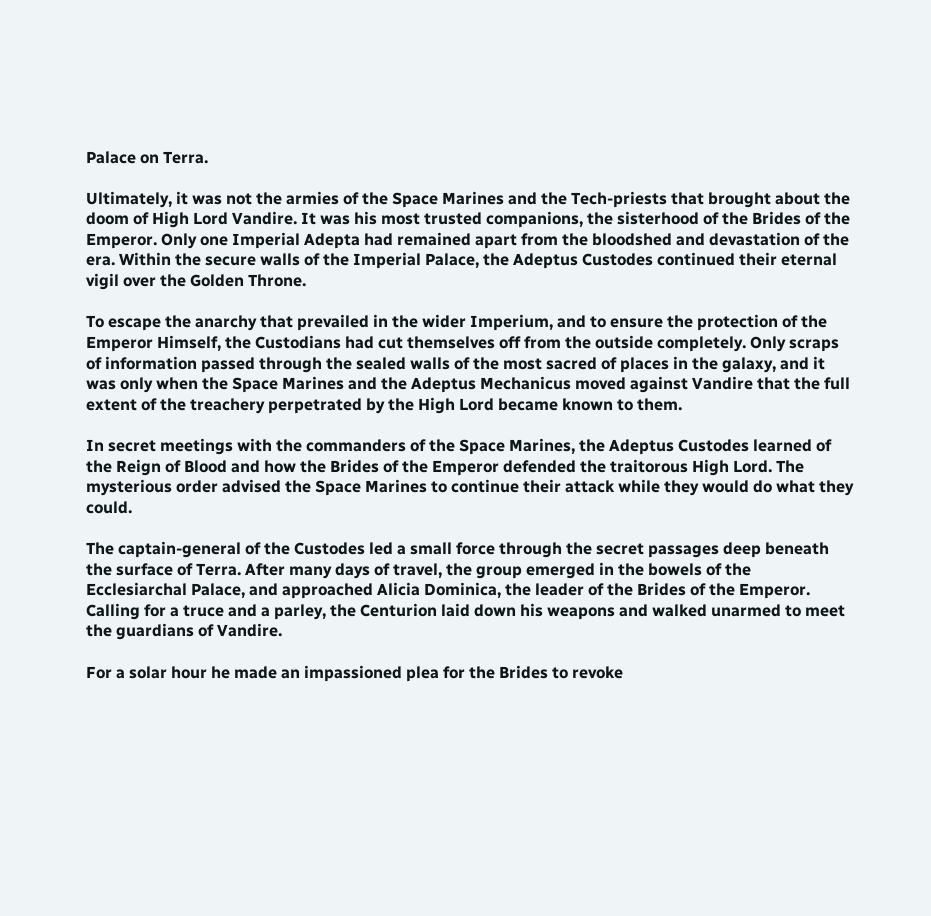Palace on Terra.

Ultimately, it was not the armies of the Space Marines and the Tech-priests that brought about the doom of High Lord Vandire. It was his most trusted companions, the sisterhood of the Brides of the Emperor. Only one Imperial Adepta had remained apart from the bloodshed and devastation of the era. Within the secure walls of the Imperial Palace, the Adeptus Custodes continued their eternal vigil over the Golden Throne.

To escape the anarchy that prevailed in the wider Imperium, and to ensure the protection of the Emperor Himself, the Custodians had cut themselves off from the outside completely. Only scraps of information passed through the sealed walls of the most sacred of places in the galaxy, and it was only when the Space Marines and the Adeptus Mechanicus moved against Vandire that the full extent of the treachery perpetrated by the High Lord became known to them.

In secret meetings with the commanders of the Space Marines, the Adeptus Custodes learned of the Reign of Blood and how the Brides of the Emperor defended the traitorous High Lord. The mysterious order advised the Space Marines to continue their attack while they would do what they could.

The captain-general of the Custodes led a small force through the secret passages deep beneath the surface of Terra. After many days of travel, the group emerged in the bowels of the Ecclesiarchal Palace, and approached Alicia Dominica, the leader of the Brides of the Emperor. Calling for a truce and a parley, the Centurion laid down his weapons and walked unarmed to meet the guardians of Vandire.

For a solar hour he made an impassioned plea for the Brides to revoke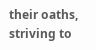their oaths, striving to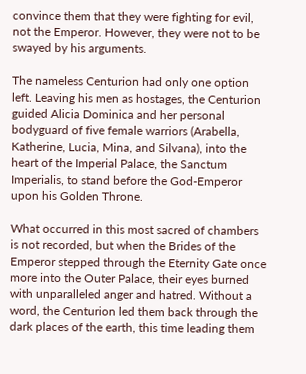convince them that they were fighting for evil, not the Emperor. However, they were not to be swayed by his arguments.

The nameless Centurion had only one option left. Leaving his men as hostages, the Centurion guided Alicia Dominica and her personal bodyguard of five female warriors (Arabella, Katherine, Lucia, Mina, and Silvana), into the heart of the Imperial Palace, the Sanctum Imperialis, to stand before the God-Emperor upon his Golden Throne.

What occurred in this most sacred of chambers is not recorded, but when the Brides of the Emperor stepped through the Eternity Gate once more into the Outer Palace, their eyes burned with unparalleled anger and hatred. Without a word, the Centurion led them back through the dark places of the earth, this time leading them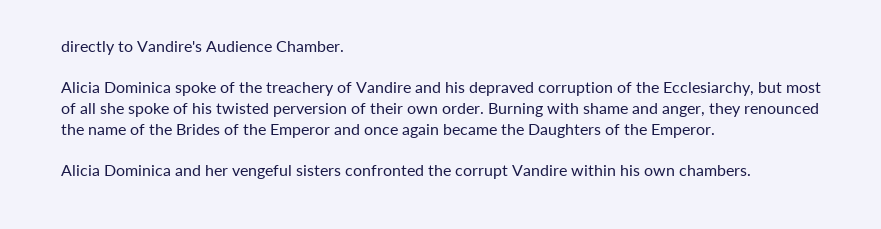directly to Vandire's Audience Chamber.

Alicia Dominica spoke of the treachery of Vandire and his depraved corruption of the Ecclesiarchy, but most of all she spoke of his twisted perversion of their own order. Burning with shame and anger, they renounced the name of the Brides of the Emperor and once again became the Daughters of the Emperor.

Alicia Dominica and her vengeful sisters confronted the corrupt Vandire within his own chambers.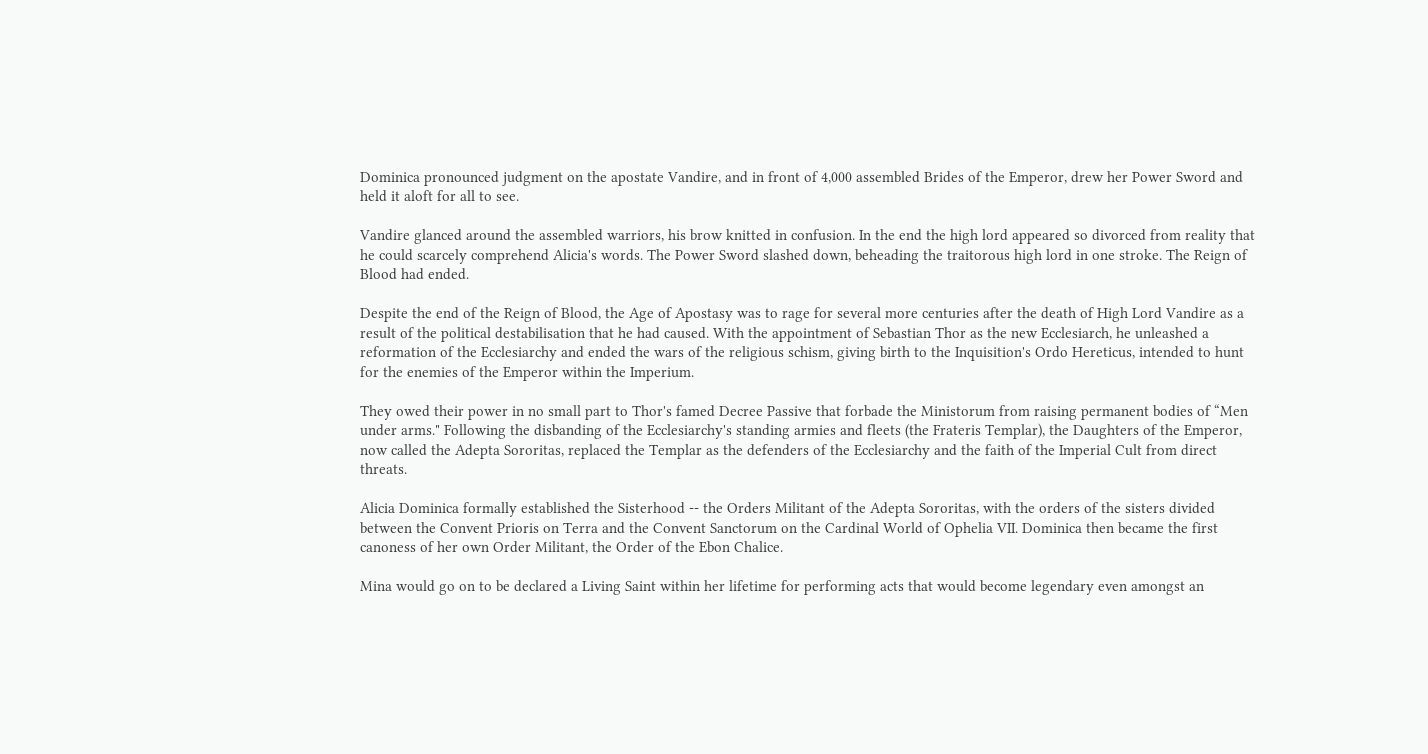Dominica pronounced judgment on the apostate Vandire, and in front of 4,000 assembled Brides of the Emperor, drew her Power Sword and held it aloft for all to see.

Vandire glanced around the assembled warriors, his brow knitted in confusion. In the end the high lord appeared so divorced from reality that he could scarcely comprehend Alicia's words. The Power Sword slashed down, beheading the traitorous high lord in one stroke. The Reign of Blood had ended.

Despite the end of the Reign of Blood, the Age of Apostasy was to rage for several more centuries after the death of High Lord Vandire as a result of the political destabilisation that he had caused. With the appointment of Sebastian Thor as the new Ecclesiarch, he unleashed a reformation of the Ecclesiarchy and ended the wars of the religious schism, giving birth to the Inquisition's Ordo Hereticus, intended to hunt for the enemies of the Emperor within the Imperium.

They owed their power in no small part to Thor's famed Decree Passive that forbade the Ministorum from raising permanent bodies of “Men under arms." Following the disbanding of the Ecclesiarchy's standing armies and fleets (the Frateris Templar), the Daughters of the Emperor, now called the Adepta Sororitas, replaced the Templar as the defenders of the Ecclesiarchy and the faith of the Imperial Cult from direct threats.

Alicia Dominica formally established the Sisterhood -- the Orders Militant of the Adepta Sororitas, with the orders of the sisters divided between the Convent Prioris on Terra and the Convent Sanctorum on the Cardinal World of Ophelia VII. Dominica then became the first canoness of her own Order Militant, the Order of the Ebon Chalice.

Mina would go on to be declared a Living Saint within her lifetime for performing acts that would become legendary even amongst an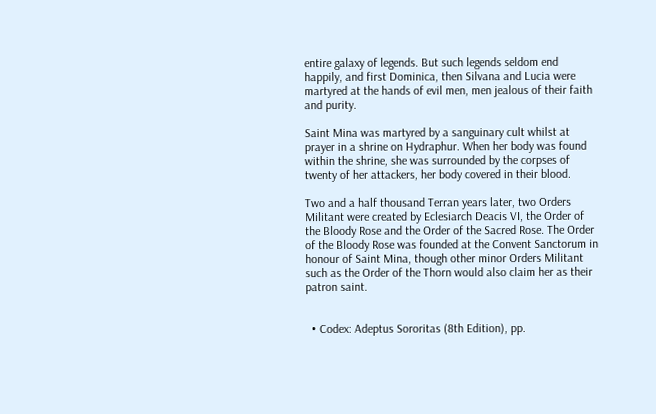entire galaxy of legends. But such legends seldom end happily, and first Dominica, then Silvana and Lucia were martyred at the hands of evil men, men jealous of their faith and purity.

Saint Mina was martyred by a sanguinary cult whilst at prayer in a shrine on Hydraphur. When her body was found within the shrine, she was surrounded by the corpses of twenty of her attackers, her body covered in their blood.

Two and a half thousand Terran years later, two Orders Militant were created by Eclesiarch Deacis VI, the Order of the Bloody Rose and the Order of the Sacred Rose. The Order of the Bloody Rose was founded at the Convent Sanctorum in honour of Saint Mina, though other minor Orders Militant such as the Order of the Thorn would also claim her as their patron saint.


  • Codex: Adeptus Sororitas (8th Edition), pp.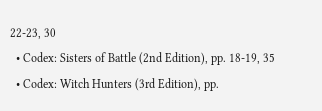22-23, 30
  • Codex: Sisters of Battle (2nd Edition), pp. 18-19, 35
  • Codex: Witch Hunters (3rd Edition), pp.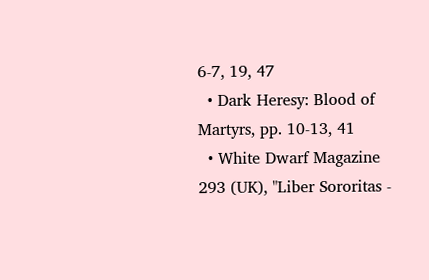6-7, 19, 47
  • Dark Heresy: Blood of Martyrs, pp. 10-13, 41
  • White Dwarf Magazine 293 (UK), "Liber Sororitas -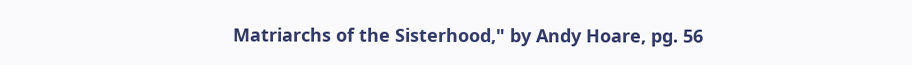Matriarchs of the Sisterhood," by Andy Hoare, pg. 56